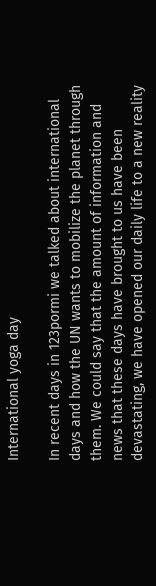International yoga day

In recent days in 123pormi we talked about international days and how the UN wants to mobilize the planet through them. We could say that the amount of information and news that these days have brought to us have been devastating, we have opened our daily life to a new reality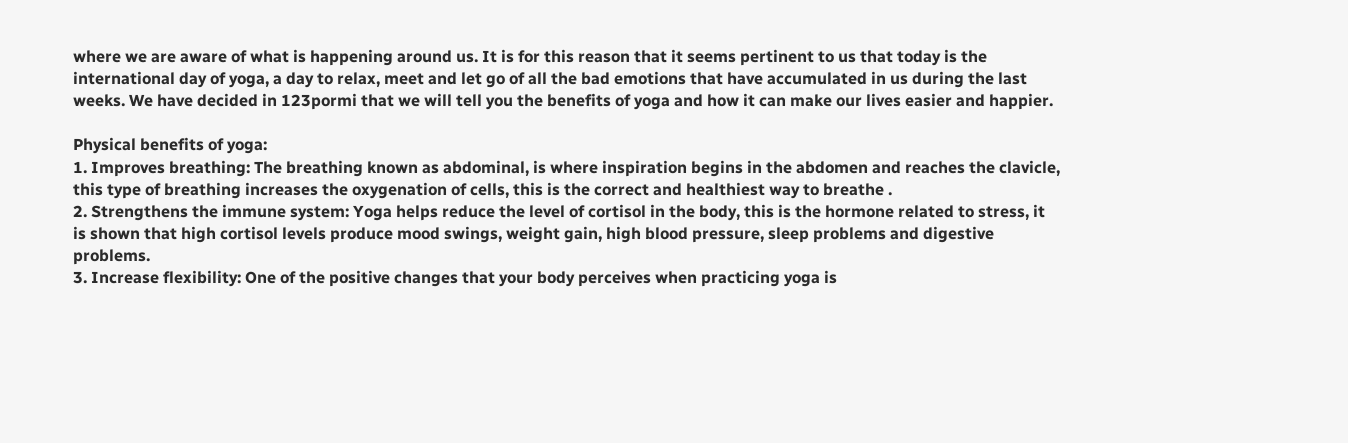where we are aware of what is happening around us. It is for this reason that it seems pertinent to us that today is the international day of yoga, a day to relax, meet and let go of all the bad emotions that have accumulated in us during the last weeks. We have decided in 123pormi that we will tell you the benefits of yoga and how it can make our lives easier and happier.

Physical benefits of yoga:
1. Improves breathing: The breathing known as abdominal, is where inspiration begins in the abdomen and reaches the clavicle, this type of breathing increases the oxygenation of cells, this is the correct and healthiest way to breathe .
2. Strengthens the immune system: Yoga helps reduce the level of cortisol in the body, this is the hormone related to stress, it is shown that high cortisol levels produce mood swings, weight gain, high blood pressure, sleep problems and digestive problems.
3. Increase flexibility: One of the positive changes that your body perceives when practicing yoga is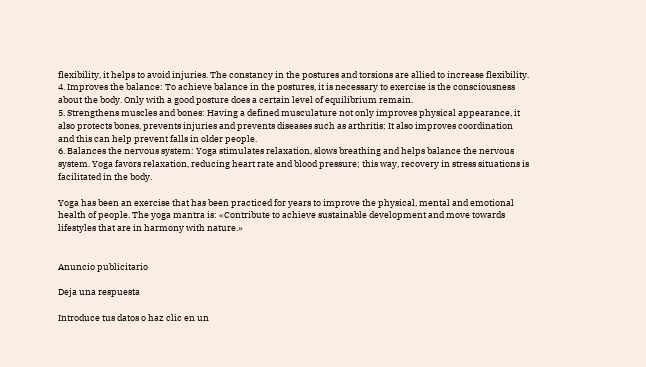flexibility, it helps to avoid injuries. The constancy in the postures and torsions are allied to increase flexibility.
4. Improves the balance: To achieve balance in the postures, it is necessary to exercise is the consciousness about the body. Only with a good posture does a certain level of equilibrium remain.
5. Strengthens muscles and bones: Having a defined musculature not only improves physical appearance, it also protects bones, prevents injuries and prevents diseases such as arthritis; It also improves coordination and this can help prevent falls in older people.
6. Balances the nervous system: Yoga stimulates relaxation, slows breathing and helps balance the nervous system. Yoga favors relaxation, reducing heart rate and blood pressure; this way, recovery in stress situations is facilitated in the body.

Yoga has been an exercise that has been practiced for years to improve the physical, mental and emotional health of people. The yoga mantra is: «Contribute to achieve sustainable development and move towards lifestyles that are in harmony with nature.»


Anuncio publicitario

Deja una respuesta

Introduce tus datos o haz clic en un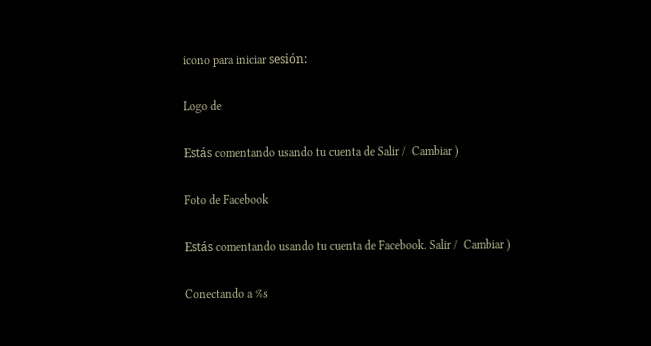icono para iniciar sesión:

Logo de

Estás comentando usando tu cuenta de Salir /  Cambiar )

Foto de Facebook

Estás comentando usando tu cuenta de Facebook. Salir /  Cambiar )

Conectando a %s